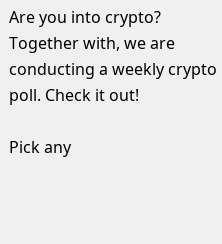Are you into crypto? Together with, we are conducting a weekly crypto poll. Check it out!

Pick any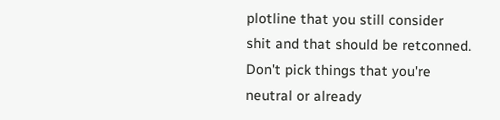plotline that you still consider shit and that should be retconned. Don't pick things that you're neutral or already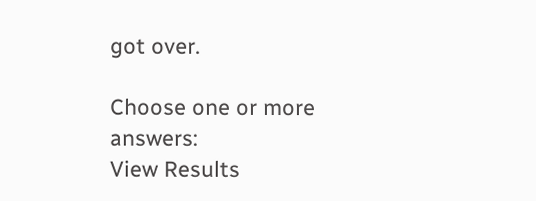got over.

Choose one or more answers:
View Results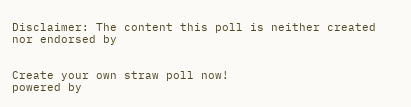Disclaimer: The content this poll is neither created nor endorsed by


Create your own straw poll now!
powered by